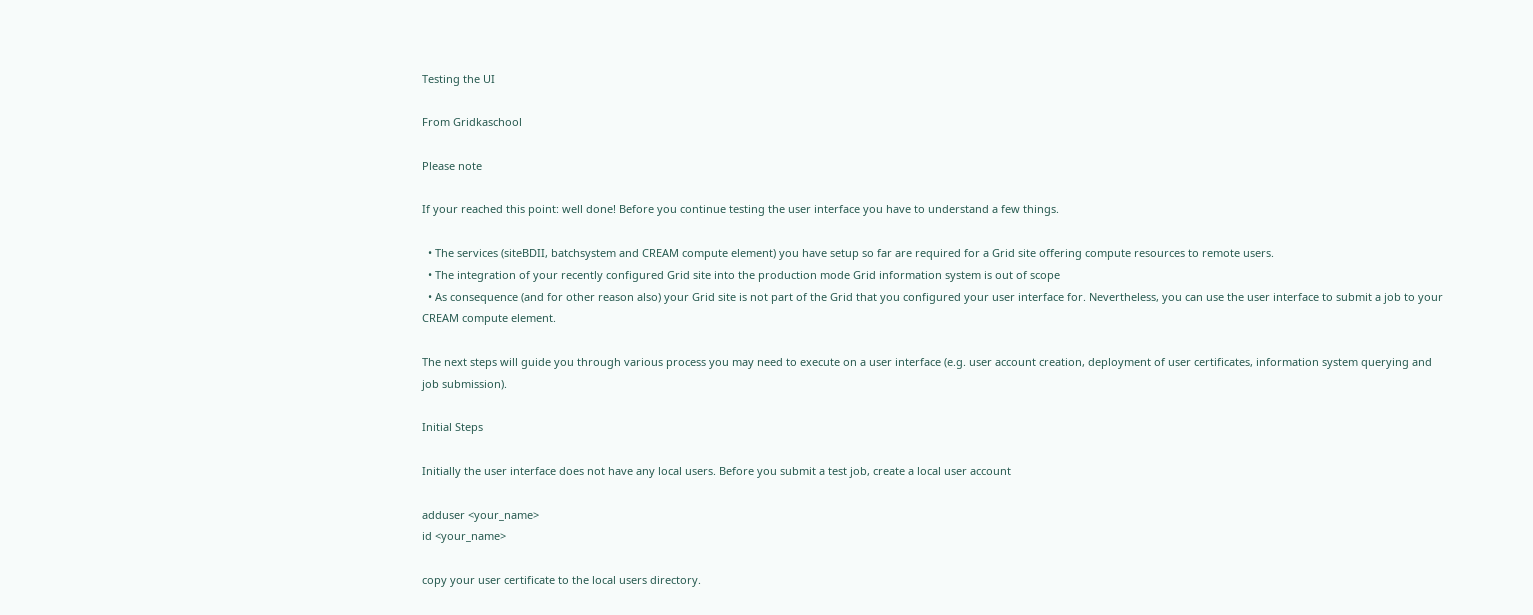Testing the UI

From Gridkaschool

Please note

If your reached this point: well done! Before you continue testing the user interface you have to understand a few things.

  • The services (siteBDII, batchsystem and CREAM compute element) you have setup so far are required for a Grid site offering compute resources to remote users.
  • The integration of your recently configured Grid site into the production mode Grid information system is out of scope
  • As consequence (and for other reason also) your Grid site is not part of the Grid that you configured your user interface for. Nevertheless, you can use the user interface to submit a job to your CREAM compute element.

The next steps will guide you through various process you may need to execute on a user interface (e.g. user account creation, deployment of user certificates, information system querying and job submission).

Initial Steps

Initially the user interface does not have any local users. Before you submit a test job, create a local user account

adduser <your_name>
id <your_name>

copy your user certificate to the local users directory.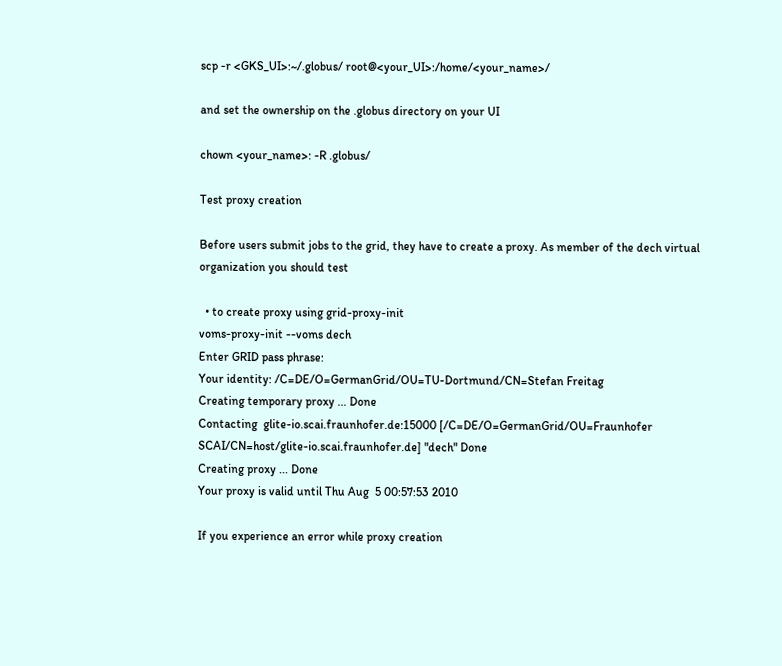scp -r <GKS_UI>:~/.globus/ root@<your_UI>:/home/<your_name>/

and set the ownership on the .globus directory on your UI

chown <your_name>: -R .globus/

Test proxy creation

Before users submit jobs to the grid, they have to create a proxy. As member of the dech virtual organization you should test

  • to create proxy using grid-proxy-init
voms-proxy-init --voms dech
Enter GRID pass phrase:
Your identity: /C=DE/O=GermanGrid/OU=TU-Dortmund/CN=Stefan Freitag
Creating temporary proxy ... Done
Contacting  glite-io.scai.fraunhofer.de:15000 [/C=DE/O=GermanGrid/OU=Fraunhofer SCAI/CN=host/glite-io.scai.fraunhofer.de] "dech" Done
Creating proxy ... Done
Your proxy is valid until Thu Aug  5 00:57:53 2010

If you experience an error while proxy creation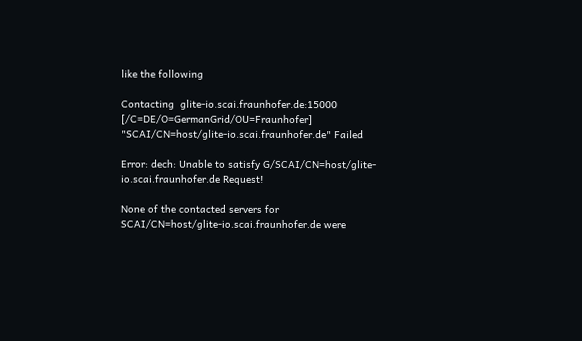like the following

Contacting  glite-io.scai.fraunhofer.de:15000 [/C=DE/O=GermanGrid/OU=Fraunhofer] "SCAI/CN=host/glite-io.scai.fraunhofer.de" Failed

Error: dech: Unable to satisfy G/SCAI/CN=host/glite-io.scai.fraunhofer.de Request!

None of the contacted servers for SCAI/CN=host/glite-io.scai.fraunhofer.de were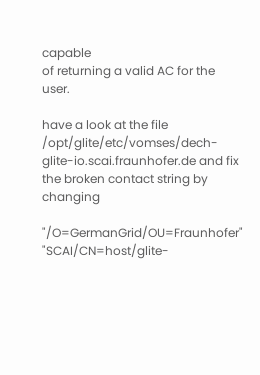capable
of returning a valid AC for the user.

have a look at the file /opt/glite/etc/vomses/dech-glite-io.scai.fraunhofer.de and fix the broken contact string by changing

"/O=GermanGrid/OU=Fraunhofer" "SCAI/CN=host/glite-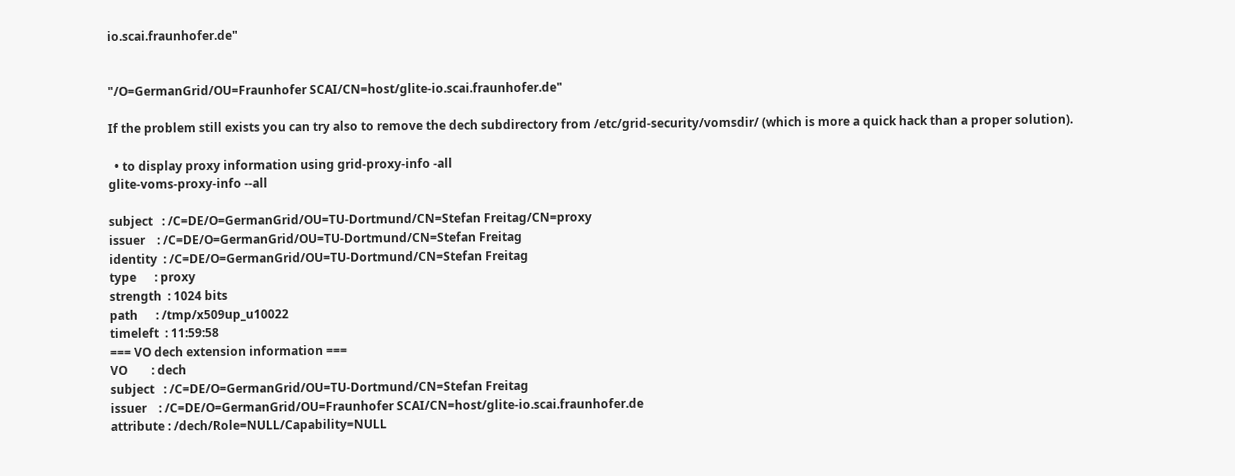io.scai.fraunhofer.de"


"/O=GermanGrid/OU=Fraunhofer SCAI/CN=host/glite-io.scai.fraunhofer.de"

If the problem still exists you can try also to remove the dech subdirectory from /etc/grid-security/vomsdir/ (which is more a quick hack than a proper solution).

  • to display proxy information using grid-proxy-info -all
glite-voms-proxy-info --all

subject   : /C=DE/O=GermanGrid/OU=TU-Dortmund/CN=Stefan Freitag/CN=proxy
issuer    : /C=DE/O=GermanGrid/OU=TU-Dortmund/CN=Stefan Freitag
identity  : /C=DE/O=GermanGrid/OU=TU-Dortmund/CN=Stefan Freitag
type      : proxy
strength  : 1024 bits
path      : /tmp/x509up_u10022
timeleft  : 11:59:58
=== VO dech extension information ===
VO        : dech
subject   : /C=DE/O=GermanGrid/OU=TU-Dortmund/CN=Stefan Freitag
issuer    : /C=DE/O=GermanGrid/OU=Fraunhofer SCAI/CN=host/glite-io.scai.fraunhofer.de
attribute : /dech/Role=NULL/Capability=NULL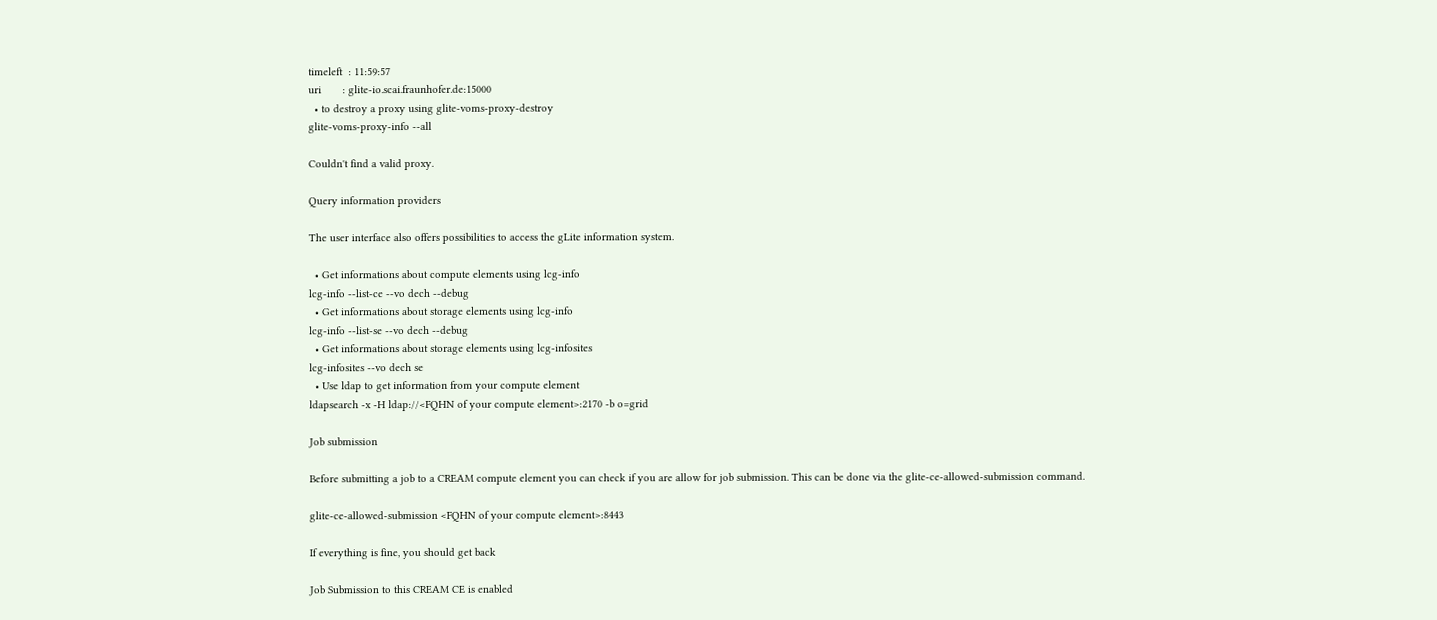timeleft  : 11:59:57
uri       : glite-io.scai.fraunhofer.de:15000
  • to destroy a proxy using glite-voms-proxy-destroy
glite-voms-proxy-info --all

Couldn't find a valid proxy.

Query information providers

The user interface also offers possibilities to access the gLite information system.

  • Get informations about compute elements using lcg-info
lcg-info --list-ce --vo dech --debug
  • Get informations about storage elements using lcg-info
lcg-info --list-se --vo dech --debug
  • Get informations about storage elements using lcg-infosites
lcg-infosites --vo dech se
  • Use ldap to get information from your compute element
ldapsearch -x -H ldap://<FQHN of your compute element>:2170 -b o=grid

Job submission

Before submitting a job to a CREAM compute element you can check if you are allow for job submission. This can be done via the glite-ce-allowed-submission command.

glite-ce-allowed-submission <FQHN of your compute element>:8443

If everything is fine, you should get back

Job Submission to this CREAM CE is enabled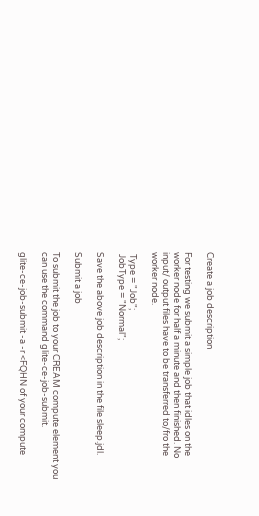Create a job description

For testing we submit a simple job that idles on the worker node for half a minute and then finished. No input/ output files have to be transferred to/fro the worker node.

 Type = "Job";
 JobType = "Normal";

Save the above job description in the file sleep.jdl.

Submit a job

To submit the job to your CREAM compute element you can use the command glite-ce-job-submit.

glite-ce-job-submit -a -r <FQHN of your compute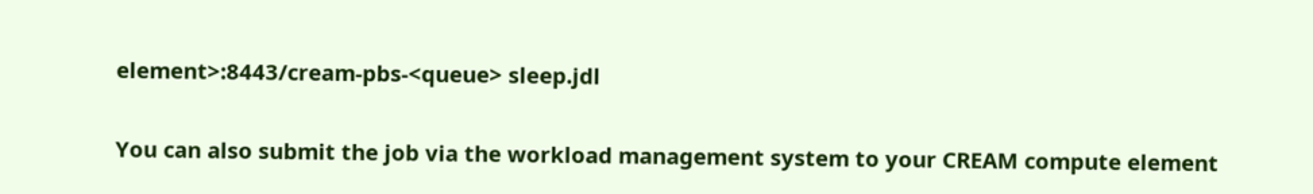element>:8443/cream-pbs-<queue> sleep.jdl

You can also submit the job via the workload management system to your CREAM compute element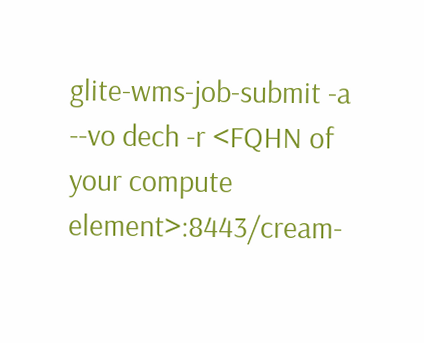glite-wms-job-submit -a --vo dech -r <FQHN of your compute element>:8443/cream-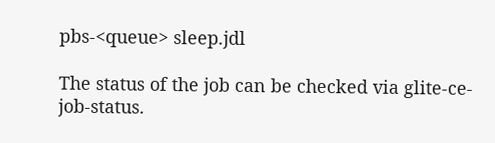pbs-<queue> sleep.jdl

The status of the job can be checked via glite-ce-job-status.